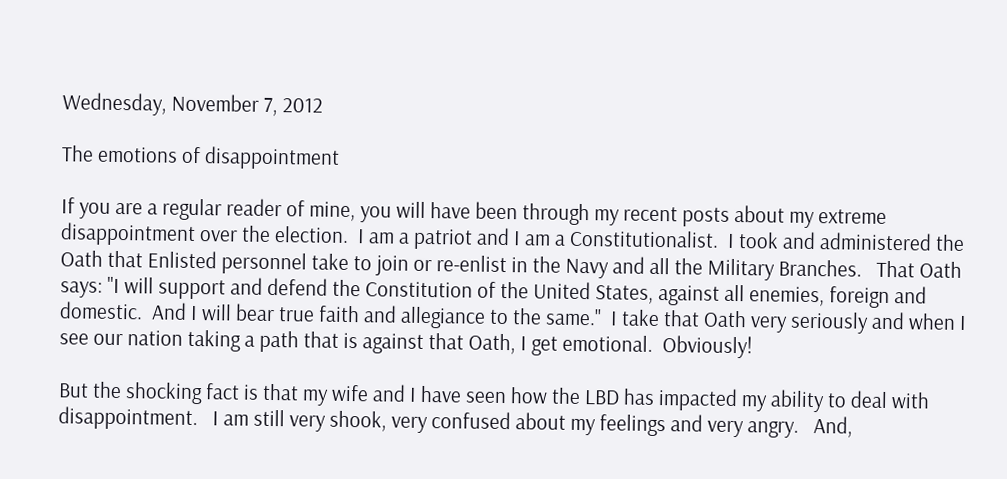Wednesday, November 7, 2012

The emotions of disappointment

If you are a regular reader of mine, you will have been through my recent posts about my extreme disappointment over the election.  I am a patriot and I am a Constitutionalist.  I took and administered the Oath that Enlisted personnel take to join or re-enlist in the Navy and all the Military Branches.   That Oath says: "I will support and defend the Constitution of the United States, against all enemies, foreign and domestic.  And I will bear true faith and allegiance to the same."  I take that Oath very seriously and when I see our nation taking a path that is against that Oath, I get emotional.  Obviously!

But the shocking fact is that my wife and I have seen how the LBD has impacted my ability to deal with disappointment.   I am still very shook, very confused about my feelings and very angry.   And,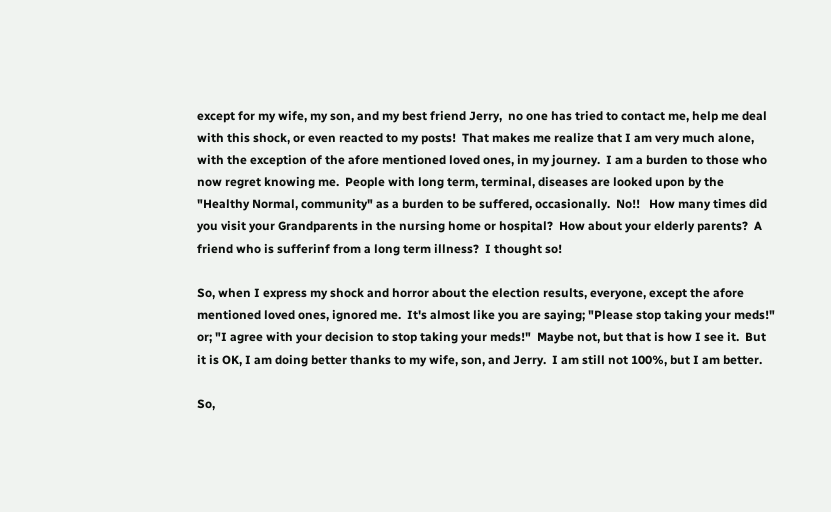except for my wife, my son, and my best friend Jerry,  no one has tried to contact me, help me deal with this shock, or even reacted to my posts!  That makes me realize that I am very much alone, with the exception of the afore mentioned loved ones, in my journey.  I am a burden to those who now regret knowing me.  People with long term, terminal, diseases are looked upon by the "Healthy Normal, community" as a burden to be suffered, occasionally.  No!!   How many times did you visit your Grandparents in the nursing home or hospital?  How about your elderly parents?  A friend who is sufferinf from a long term illness?  I thought so!

So, when I express my shock and horror about the election results, everyone, except the afore mentioned loved ones, ignored me.  It's almost like you are saying; "Please stop taking your meds!" or; "I agree with your decision to stop taking your meds!"  Maybe not, but that is how I see it.  But it is OK, I am doing better thanks to my wife, son, and Jerry.  I am still not 100%, but I am better.

So,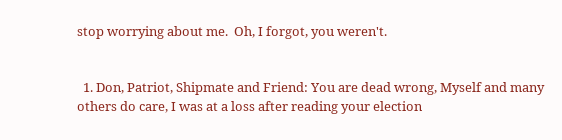stop worrying about me.  Oh, I forgot, you weren't.


  1. Don, Patriot, Shipmate and Friend: You are dead wrong, Myself and many others do care, I was at a loss after reading your election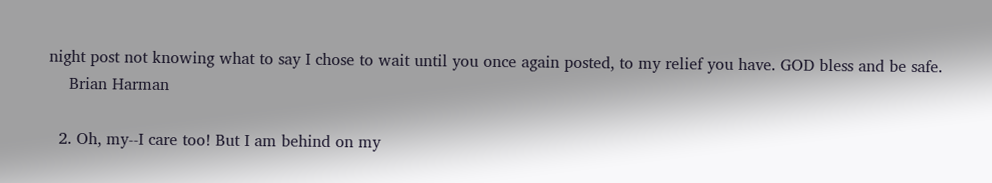night post not knowing what to say I chose to wait until you once again posted, to my relief you have. GOD bless and be safe.
    Brian Harman

  2. Oh, my--I care too! But I am behind on my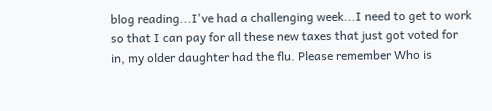blog reading...I've had a challenging week...I need to get to work so that I can pay for all these new taxes that just got voted for in, my older daughter had the flu. Please remember Who is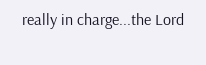really in charge...the Lord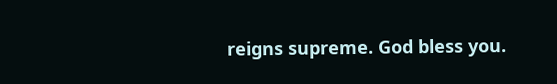reigns supreme. God bless you.